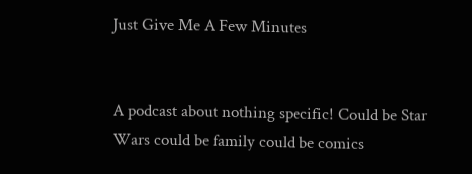Just Give Me A Few Minutes


A podcast about nothing specific! Could be Star Wars could be family could be comics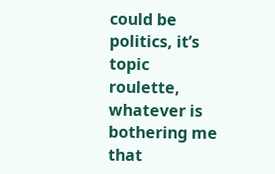could be politics, it’s topic roulette, whatever is bothering me that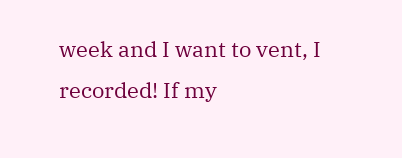week and I want to vent, I recorded! If my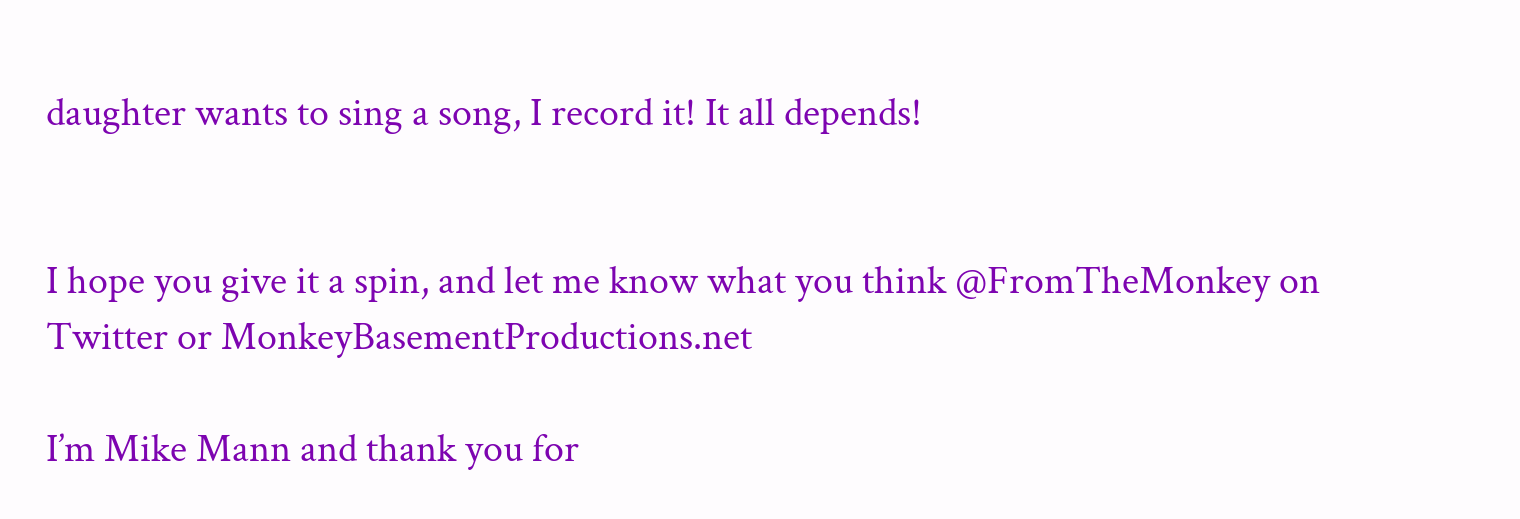daughter wants to sing a song, I record it! It all depends!


I hope you give it a spin, and let me know what you think @FromTheMonkey on Twitter or MonkeyBasementProductions.net

I’m Mike Mann and thank you for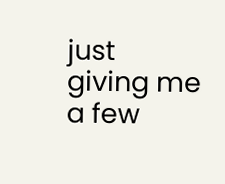just giving me a few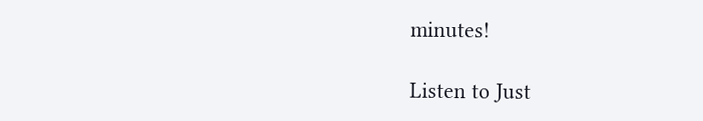minutes!

Listen to Just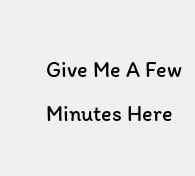Give Me A Few Minutes Here